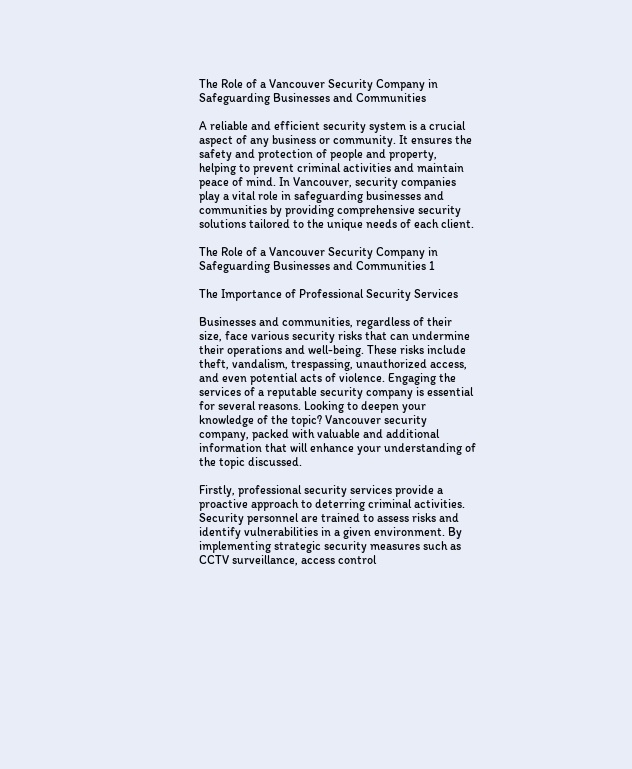The Role of a Vancouver Security Company in Safeguarding Businesses and Communities

A reliable and efficient security system is a crucial aspect of any business or community. It ensures the safety and protection of people and property, helping to prevent criminal activities and maintain peace of mind. In Vancouver, security companies play a vital role in safeguarding businesses and communities by providing comprehensive security solutions tailored to the unique needs of each client.

The Role of a Vancouver Security Company in Safeguarding Businesses and Communities 1

The Importance of Professional Security Services

Businesses and communities, regardless of their size, face various security risks that can undermine their operations and well-being. These risks include theft, vandalism, trespassing, unauthorized access, and even potential acts of violence. Engaging the services of a reputable security company is essential for several reasons. Looking to deepen your knowledge of the topic? Vancouver security company, packed with valuable and additional information that will enhance your understanding of the topic discussed.

Firstly, professional security services provide a proactive approach to deterring criminal activities. Security personnel are trained to assess risks and identify vulnerabilities in a given environment. By implementing strategic security measures such as CCTV surveillance, access control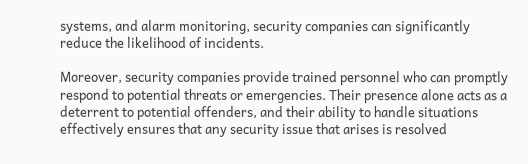systems, and alarm monitoring, security companies can significantly reduce the likelihood of incidents.

Moreover, security companies provide trained personnel who can promptly respond to potential threats or emergencies. Their presence alone acts as a deterrent to potential offenders, and their ability to handle situations effectively ensures that any security issue that arises is resolved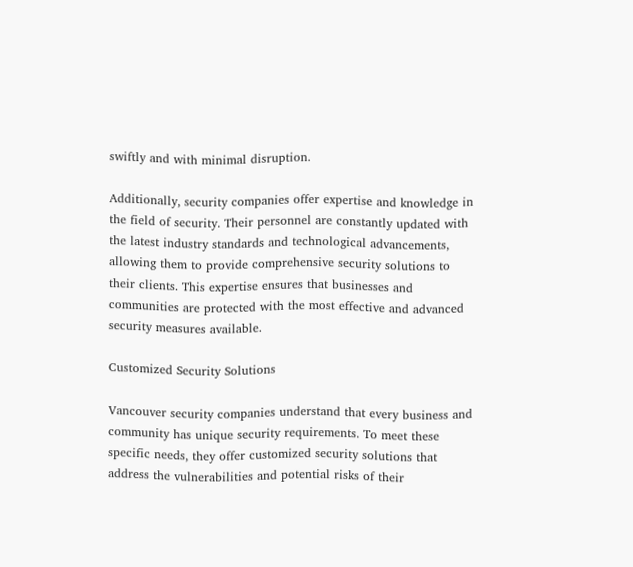swiftly and with minimal disruption.

Additionally, security companies offer expertise and knowledge in the field of security. Their personnel are constantly updated with the latest industry standards and technological advancements, allowing them to provide comprehensive security solutions to their clients. This expertise ensures that businesses and communities are protected with the most effective and advanced security measures available.

Customized Security Solutions

Vancouver security companies understand that every business and community has unique security requirements. To meet these specific needs, they offer customized security solutions that address the vulnerabilities and potential risks of their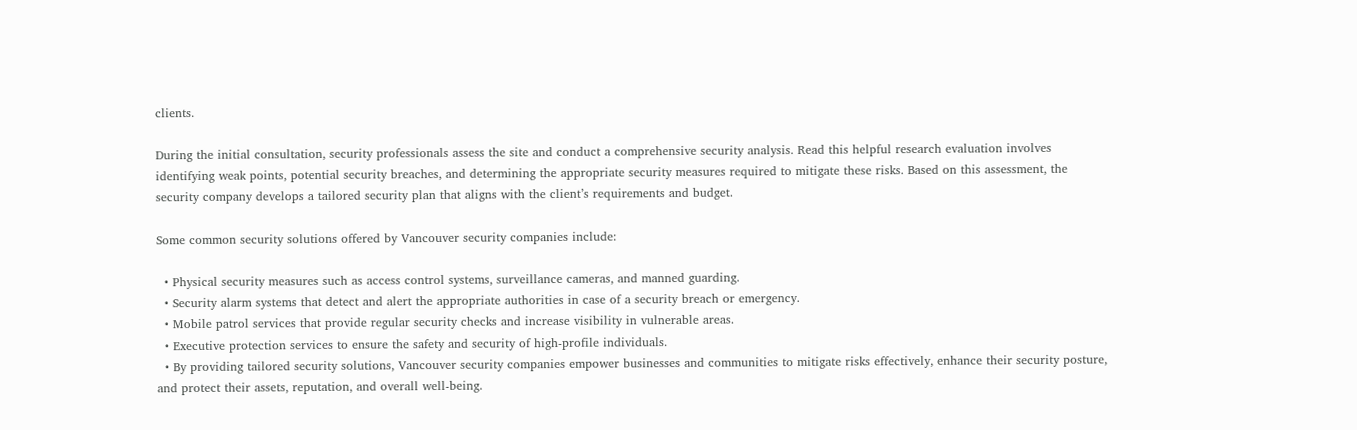clients.

During the initial consultation, security professionals assess the site and conduct a comprehensive security analysis. Read this helpful research evaluation involves identifying weak points, potential security breaches, and determining the appropriate security measures required to mitigate these risks. Based on this assessment, the security company develops a tailored security plan that aligns with the client’s requirements and budget.

Some common security solutions offered by Vancouver security companies include:

  • Physical security measures such as access control systems, surveillance cameras, and manned guarding.
  • Security alarm systems that detect and alert the appropriate authorities in case of a security breach or emergency.
  • Mobile patrol services that provide regular security checks and increase visibility in vulnerable areas.
  • Executive protection services to ensure the safety and security of high-profile individuals.
  • By providing tailored security solutions, Vancouver security companies empower businesses and communities to mitigate risks effectively, enhance their security posture, and protect their assets, reputation, and overall well-being.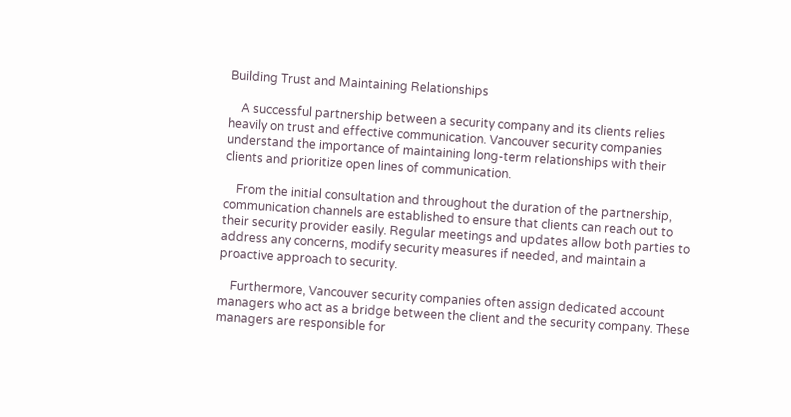Building Trust and Maintaining Relationships

    A successful partnership between a security company and its clients relies heavily on trust and effective communication. Vancouver security companies understand the importance of maintaining long-term relationships with their clients and prioritize open lines of communication.

    From the initial consultation and throughout the duration of the partnership, communication channels are established to ensure that clients can reach out to their security provider easily. Regular meetings and updates allow both parties to address any concerns, modify security measures if needed, and maintain a proactive approach to security.

    Furthermore, Vancouver security companies often assign dedicated account managers who act as a bridge between the client and the security company. These managers are responsible for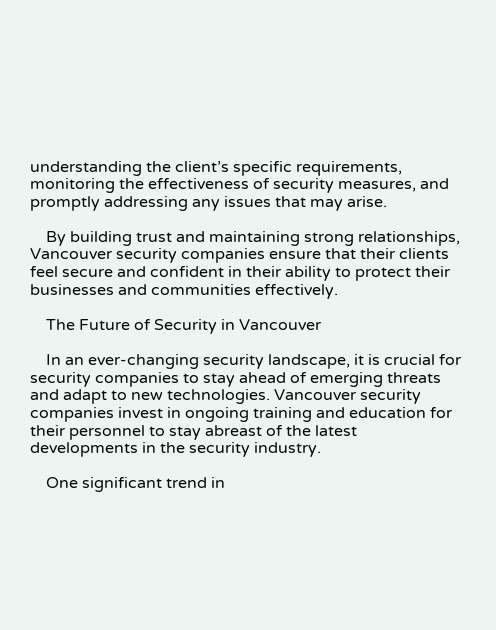understanding the client’s specific requirements, monitoring the effectiveness of security measures, and promptly addressing any issues that may arise.

    By building trust and maintaining strong relationships, Vancouver security companies ensure that their clients feel secure and confident in their ability to protect their businesses and communities effectively.

    The Future of Security in Vancouver

    In an ever-changing security landscape, it is crucial for security companies to stay ahead of emerging threats and adapt to new technologies. Vancouver security companies invest in ongoing training and education for their personnel to stay abreast of the latest developments in the security industry.

    One significant trend in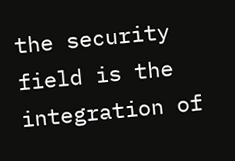the security field is the integration of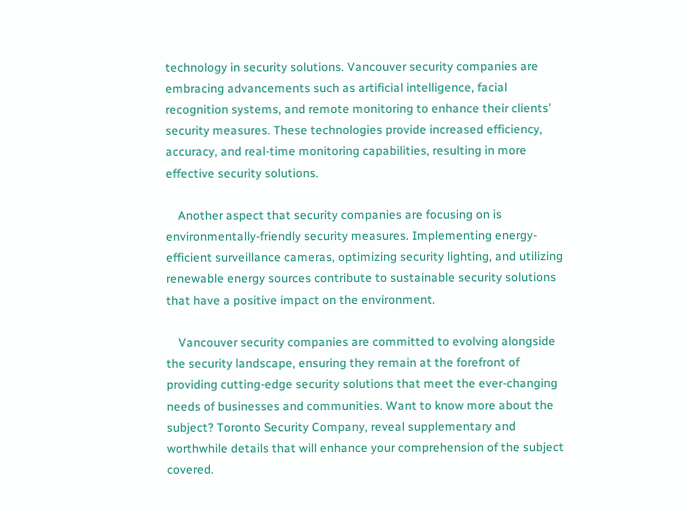technology in security solutions. Vancouver security companies are embracing advancements such as artificial intelligence, facial recognition systems, and remote monitoring to enhance their clients’ security measures. These technologies provide increased efficiency, accuracy, and real-time monitoring capabilities, resulting in more effective security solutions.

    Another aspect that security companies are focusing on is environmentally-friendly security measures. Implementing energy-efficient surveillance cameras, optimizing security lighting, and utilizing renewable energy sources contribute to sustainable security solutions that have a positive impact on the environment.

    Vancouver security companies are committed to evolving alongside the security landscape, ensuring they remain at the forefront of providing cutting-edge security solutions that meet the ever-changing needs of businesses and communities. Want to know more about the subject? Toronto Security Company, reveal supplementary and worthwhile details that will enhance your comprehension of the subject covered.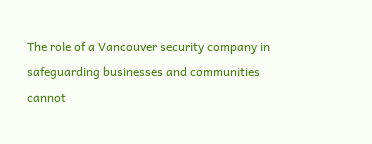The role of a Vancouver security company in safeguarding businesses and communities cannot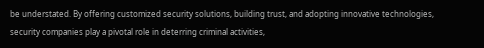be understated. By offering customized security solutions, building trust, and adopting innovative technologies, security companies play a pivotal role in deterring criminal activities,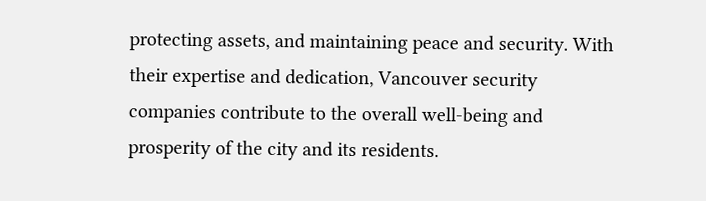protecting assets, and maintaining peace and security. With their expertise and dedication, Vancouver security companies contribute to the overall well-being and prosperity of the city and its residents.